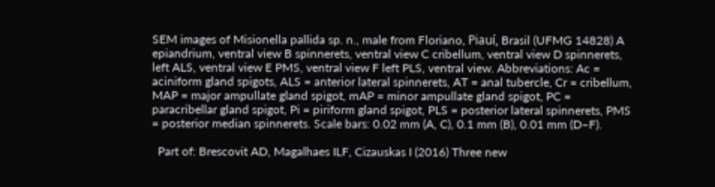SEM images of Misionella pallida sp. n., male from Floriano, Piauí, Brasil (UFMG 14828) A epiandrium, ventral view B spinnerets, ventral view C cribellum, ventral view D spinnerets, left ALS, ventral view E PMS, ventral view F left PLS, ventral view. Abbreviations: Ac = aciniform gland spigots, ALS = anterior lateral spinnerets, AT = anal tubercle, Cr = cribellum, MAP = major ampullate gland spigot, mAP = minor ampullate gland spigot, PC = paracribellar gland spigot, Pi = piriform gland spigot, PLS = posterior lateral spinnerets, PMS = posterior median spinnerets. Scale bars: 0.02 mm (A, C), 0.1 mm (B), 0.01 mm (D–F).

  Part of: Brescovit AD, Magalhaes ILF, Cizauskas I (2016) Three new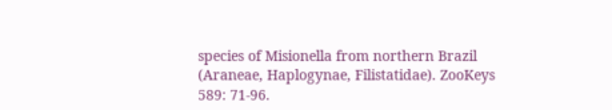species of Misionella from northern Brazil (Araneae, Haplogynae, Filistatidae). ZooKeys 589: 71-96.